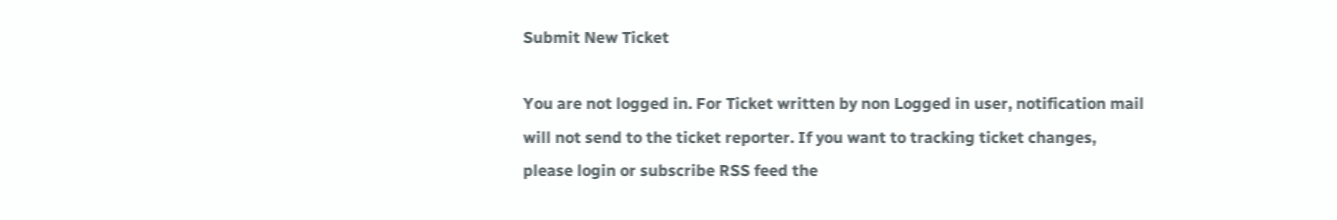Submit New Ticket

You are not logged in. For Ticket written by non Logged in user, notification mail will not send to the ticket reporter. If you want to tracking ticket changes, please login or subscribe RSS feed the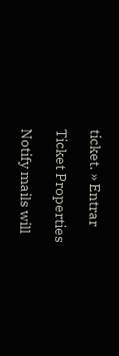ticket. » Entrar

Ticket Properties

Notify mails will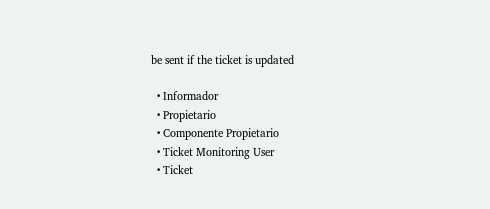be sent if the ticket is updated

  • Informador
  • Propietario
  • Componente Propietario
  • Ticket Monitoring User
  • Ticket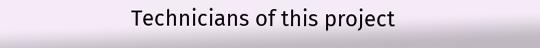Technicians of this project